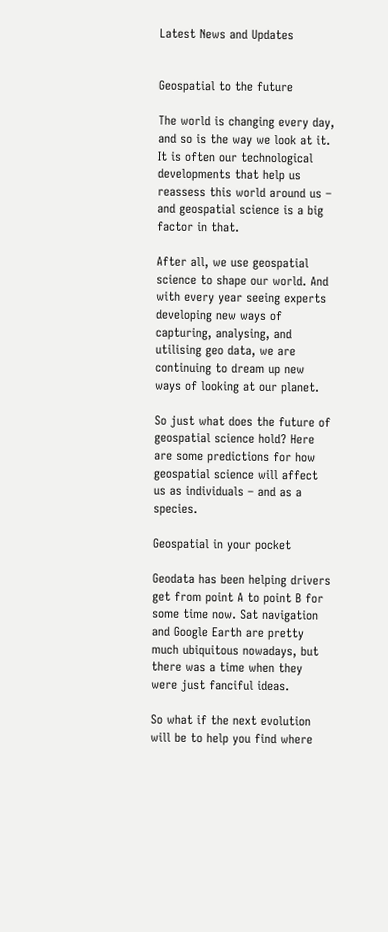Latest News and Updates


Geospatial to the future

The world is changing every day, and so is the way we look at it. It is often our technological developments that help us reassess this world around us – and geospatial science is a big factor in that.

After all, we use geospatial science to shape our world. And with every year seeing experts developing new ways of capturing, analysing, and utilising geo data, we are continuing to dream up new ways of looking at our planet.

So just what does the future of geospatial science hold? Here are some predictions for how geospatial science will affect us as individuals – and as a species.

Geospatial in your pocket

Geodata has been helping drivers get from point A to point B for some time now. Sat navigation and Google Earth are pretty much ubiquitous nowadays, but there was a time when they were just fanciful ideas.

So what if the next evolution will be to help you find where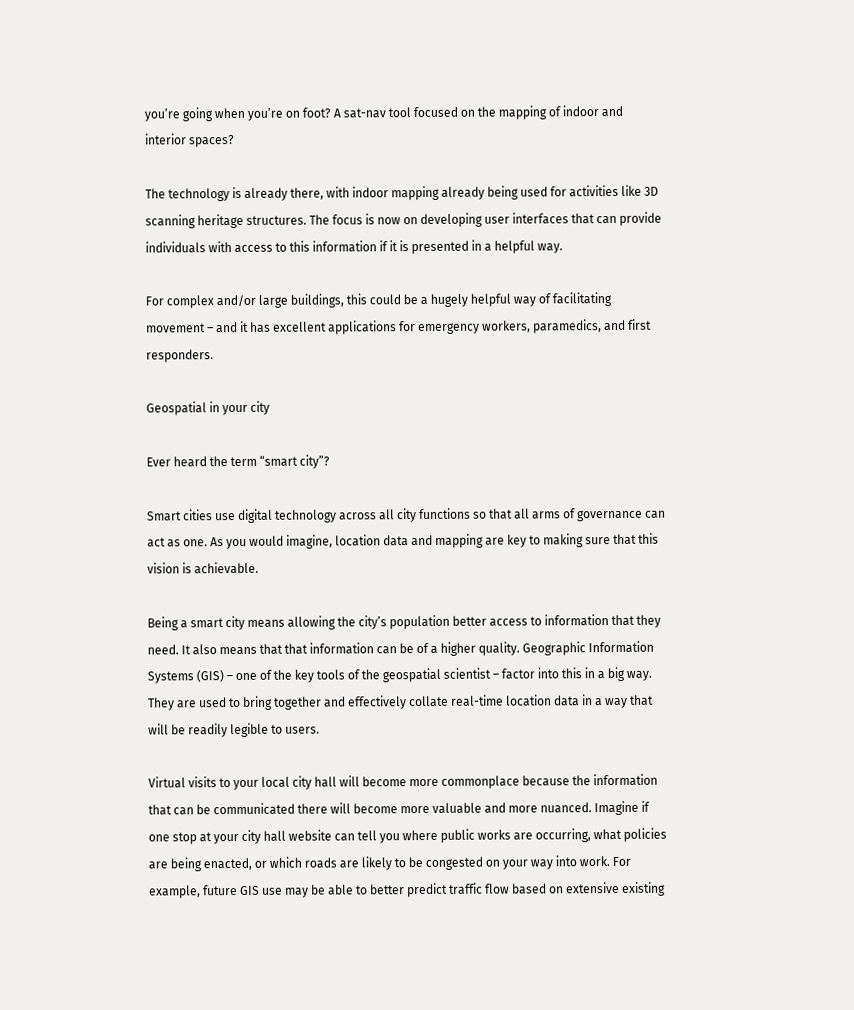you’re going when you’re on foot? A sat-nav tool focused on the mapping of indoor and interior spaces?

The technology is already there, with indoor mapping already being used for activities like 3D scanning heritage structures. The focus is now on developing user interfaces that can provide individuals with access to this information if it is presented in a helpful way.

For complex and/or large buildings, this could be a hugely helpful way of facilitating movement – and it has excellent applications for emergency workers, paramedics, and first responders.

Geospatial in your city

Ever heard the term “smart city”?

Smart cities use digital technology across all city functions so that all arms of governance can act as one. As you would imagine, location data and mapping are key to making sure that this vision is achievable.

Being a smart city means allowing the city’s population better access to information that they need. It also means that that information can be of a higher quality. Geographic Information Systems (GIS) – one of the key tools of the geospatial scientist – factor into this in a big way. They are used to bring together and effectively collate real-time location data in a way that will be readily legible to users.

Virtual visits to your local city hall will become more commonplace because the information that can be communicated there will become more valuable and more nuanced. Imagine if one stop at your city hall website can tell you where public works are occurring, what policies are being enacted, or which roads are likely to be congested on your way into work. For example, future GIS use may be able to better predict traffic flow based on extensive existing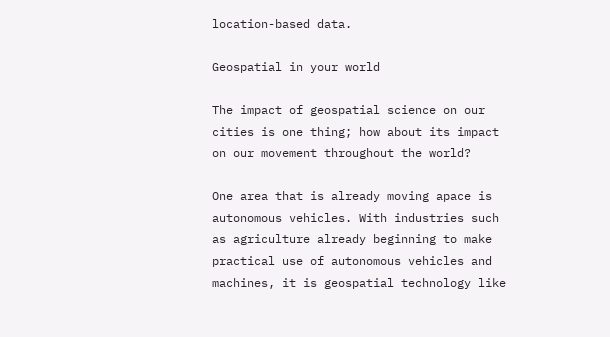location-based data.

Geospatial in your world

The impact of geospatial science on our cities is one thing; how about its impact on our movement throughout the world?

One area that is already moving apace is autonomous vehicles. With industries such as agriculture already beginning to make practical use of autonomous vehicles and machines, it is geospatial technology like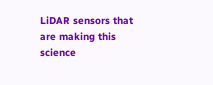LiDAR sensors that are making this science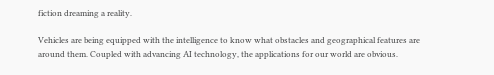fiction dreaming a reality.

Vehicles are being equipped with the intelligence to know what obstacles and geographical features are around them. Coupled with advancing AI technology, the applications for our world are obvious.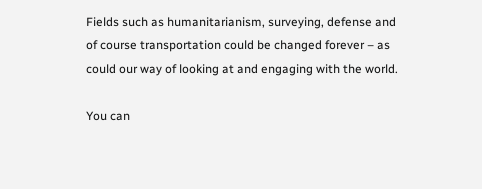Fields such as humanitarianism, surveying, defense and of course transportation could be changed forever – as could our way of looking at and engaging with the world.

You can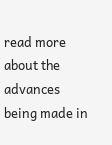read more about the advances being made in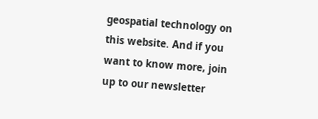geospatial technology on this website. And if you want to know more, join up to our newsletter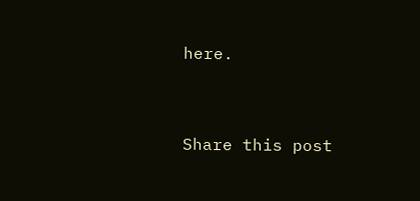here.


Share this post